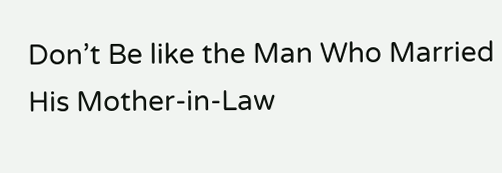Don’t Be like the Man Who Married His Mother-in-Law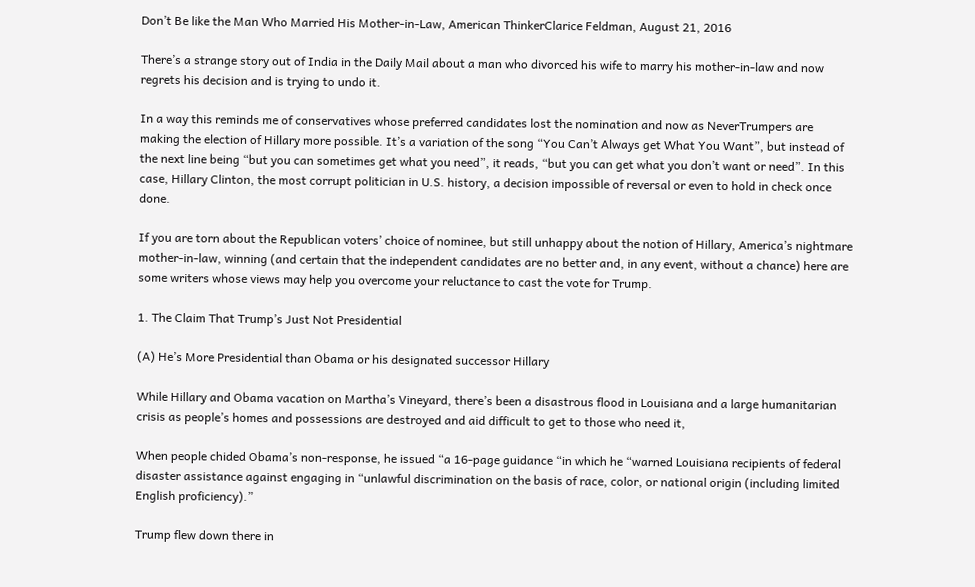Don’t Be like the Man Who Married His Mother-in-Law, American ThinkerClarice Feldman, August 21, 2016

There’s a strange story out of India in the Daily Mail about a man who divorced his wife to marry his mother-in-law and now regrets his decision and is trying to undo it.

In a way this reminds me of conservatives whose preferred candidates lost the nomination and now as NeverTrumpers are making the election of Hillary more possible. It’s a variation of the song “You Can’t Always get What You Want”, but instead of the next line being “but you can sometimes get what you need”, it reads, “but you can get what you don’t want or need”. In this case, Hillary Clinton, the most corrupt politician in U.S. history, a decision impossible of reversal or even to hold in check once done.

If you are torn about the Republican voters’ choice of nominee, but still unhappy about the notion of Hillary, America’s nightmare mother-in-law, winning (and certain that the independent candidates are no better and, in any event, without a chance) here are some writers whose views may help you overcome your reluctance to cast the vote for Trump.

1. The Claim That Trump’s Just Not Presidential

(A) He’s More Presidential than Obama or his designated successor Hillary

While Hillary and Obama vacation on Martha’s Vineyard, there’s been a disastrous flood in Louisiana and a large humanitarian crisis as people’s homes and possessions are destroyed and aid difficult to get to those who need it,

When people chided Obama’s non-response, he issued “a 16-page guidance “in which he “warned Louisiana recipients of federal disaster assistance against engaging in “unlawful discrimination on the basis of race, color, or national origin (including limited English proficiency).”

Trump flew down there in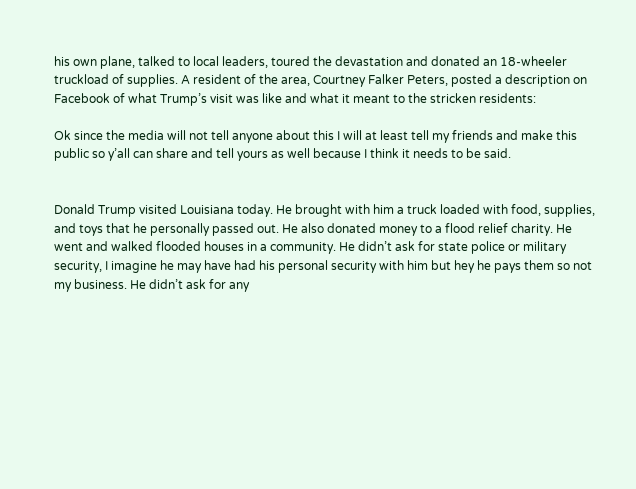his own plane, talked to local leaders, toured the devastation and donated an 18-wheeler truckload of supplies. A resident of the area, Courtney Falker Peters, posted a description on Facebook of what Trump’s visit was like and what it meant to the stricken residents:

Ok since the media will not tell anyone about this I will at least tell my friends and make this public so y’all can share and tell yours as well because I think it needs to be said.


Donald Trump visited Louisiana today. He brought with him a truck loaded with food, supplies, and toys that he personally passed out. He also donated money to a flood relief charity. He went and walked flooded houses in a community. He didn’t ask for state police or military security, I imagine he may have had his personal security with him but hey he pays them so not my business. He didn’t ask for any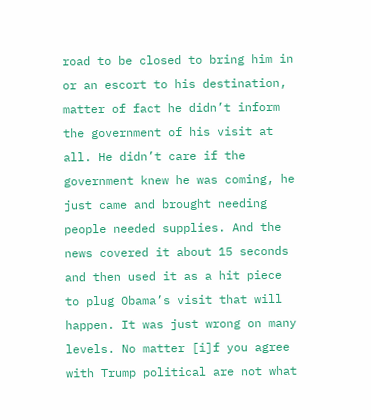road to be closed to bring him in or an escort to his destination, matter of fact he didn’t inform the government of his visit at all. He didn’t care if the government knew he was coming, he just came and brought needing people needed supplies. And the news covered it about 15 seconds and then used it as a hit piece to plug Obama’s visit that will happen. It was just wrong on many levels. No matter [i]f you agree with Trump political are not what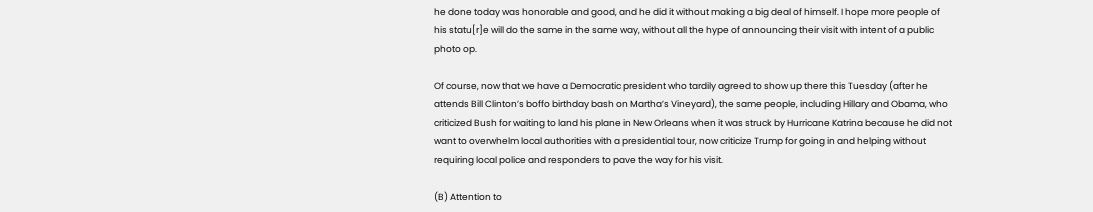he done today was honorable and good, and he did it without making a big deal of himself. I hope more people of his statu[r]e will do the same in the same way, without all the hype of announcing their visit with intent of a public photo op.

Of course, now that we have a Democratic president who tardily agreed to show up there this Tuesday (after he attends Bill Clinton’s boffo birthday bash on Martha’s Vineyard), the same people, including Hillary and Obama, who criticized Bush for waiting to land his plane in New Orleans when it was struck by Hurricane Katrina because he did not want to overwhelm local authorities with a presidential tour, now criticize Trump for going in and helping without requiring local police and responders to pave the way for his visit.

(B) Attention to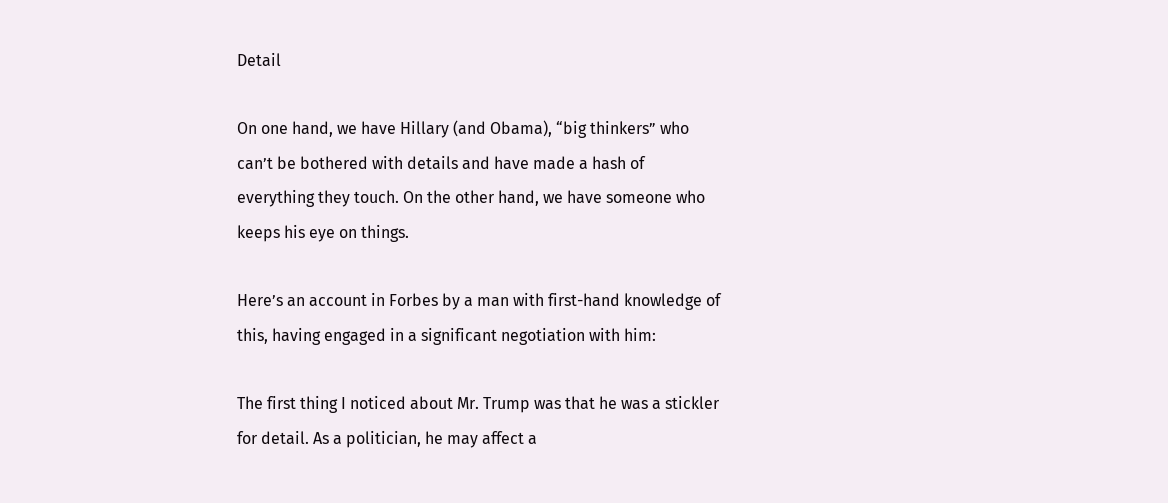Detail

On one hand, we have Hillary (and Obama), “big thinkers” who can’t be bothered with details and have made a hash of everything they touch. On the other hand, we have someone who keeps his eye on things.

Here’s an account in Forbes by a man with first-hand knowledge of this, having engaged in a significant negotiation with him:

The first thing I noticed about Mr. Trump was that he was a stickler for detail. As a politician, he may affect a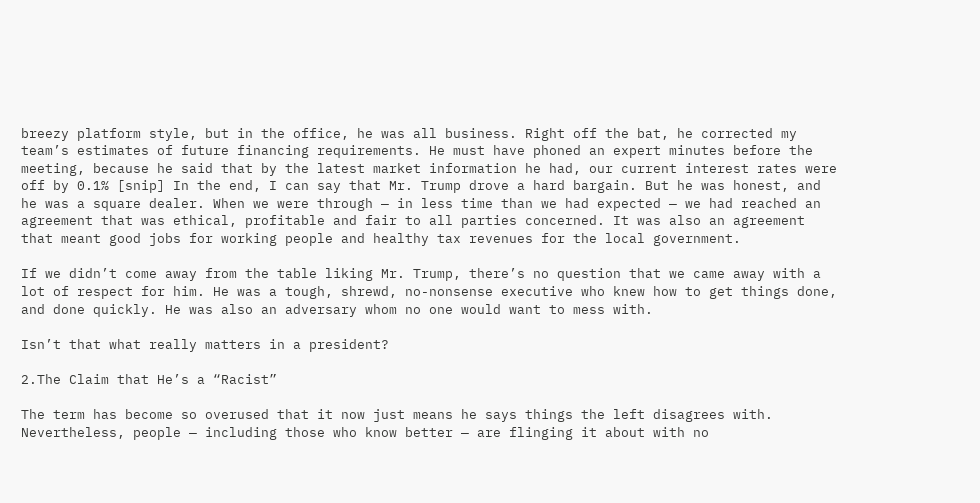breezy platform style, but in the office, he was all business. Right off the bat, he corrected my team’s estimates of future financing requirements. He must have phoned an expert minutes before the meeting, because he said that by the latest market information he had, our current interest rates were off by 0.1% [snip] In the end, I can say that Mr. Trump drove a hard bargain. But he was honest, and he was a square dealer. When we were through — in less time than we had expected — we had reached an agreement that was ethical, profitable and fair to all parties concerned. It was also an agreement that meant good jobs for working people and healthy tax revenues for the local government.

If we didn’t come away from the table liking Mr. Trump, there’s no question that we came away with a lot of respect for him. He was a tough, shrewd, no-nonsense executive who knew how to get things done, and done quickly. He was also an adversary whom no one would want to mess with.

Isn’t that what really matters in a president?

2.The Claim that He’s a “Racist”

The term has become so overused that it now just means he says things the left disagrees with. Nevertheless, people — including those who know better — are flinging it about with no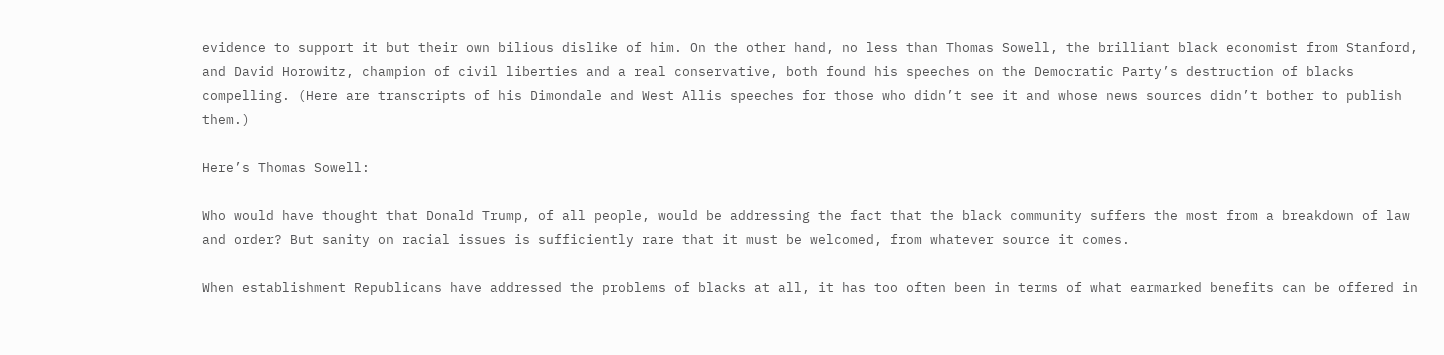evidence to support it but their own bilious dislike of him. On the other hand, no less than Thomas Sowell, the brilliant black economist from Stanford, and David Horowitz, champion of civil liberties and a real conservative, both found his speeches on the Democratic Party’s destruction of blacks compelling. (Here are transcripts of his Dimondale and West Allis speeches for those who didn’t see it and whose news sources didn’t bother to publish them.)

Here’s Thomas Sowell:

Who would have thought that Donald Trump, of all people, would be addressing the fact that the black community suffers the most from a breakdown of law and order? But sanity on racial issues is sufficiently rare that it must be welcomed, from whatever source it comes.

When establishment Republicans have addressed the problems of blacks at all, it has too often been in terms of what earmarked benefits can be offered in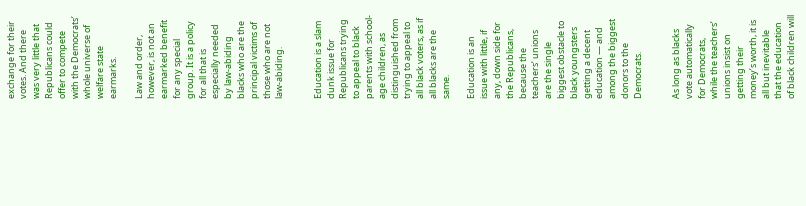exchange for their votes. And there was very little that Republicans could offer to compete with the Democrats’ whole universe of welfare state earmarks.

Law and order, however, is not an earmarked benefit for any special group. It is a policy for all that is especially needed by law-abiding blacks who are the principal victims of those who are not law-abiding.


Education is a slam dunk issue for Republicans trying to appeal to black parents with school-age children, as distinguished from trying to appeal to all black voters, as if all blacks are the same.

Education is an issue with little, if any, down side for the Republicans, because the teachers’ unions are the single biggest obstacle to black youngsters getting a decent education — and among the biggest donors to the Democrats.


As long as blacks vote automatically for Democrats, while the teachers’ unions insist on getting their money’s worth, it is all but inevitable that the education of black children will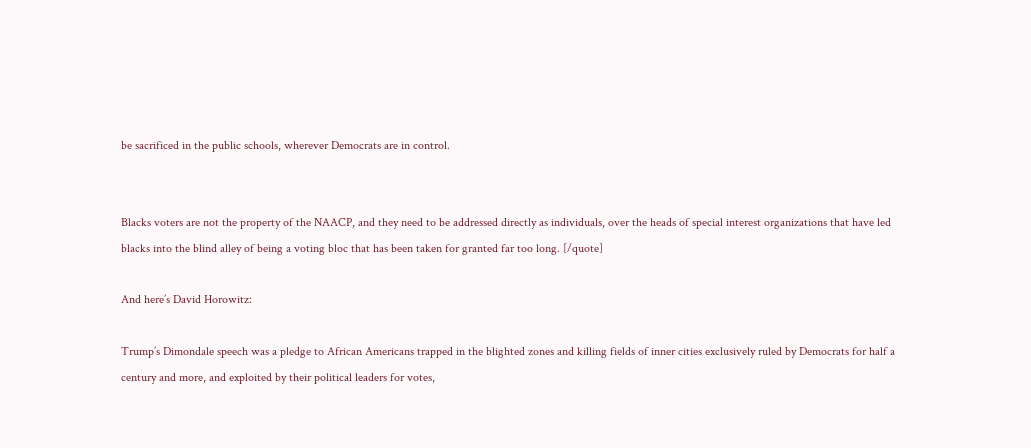be sacrificed in the public schools, wherever Democrats are in control.


Blacks voters are not the property of the NAACP, and they need to be addressed directly as individuals, over the heads of special interest organizations that have led blacks into the blind alley of being a voting bloc that has been taken for granted far too long. [/quote]

And here’s David Horowitz:

Trump’s Dimondale speech was a pledge to African Americans trapped in the blighted zones and killing fields of inner cities exclusively ruled by Democrats for half a century and more, and exploited by their political leaders for votes,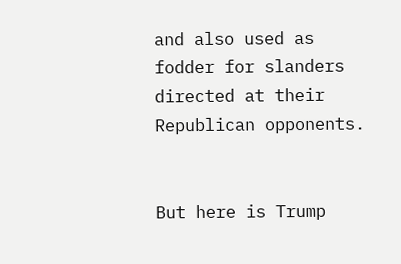and also used as fodder for slanders directed at their Republican opponents.


But here is Trump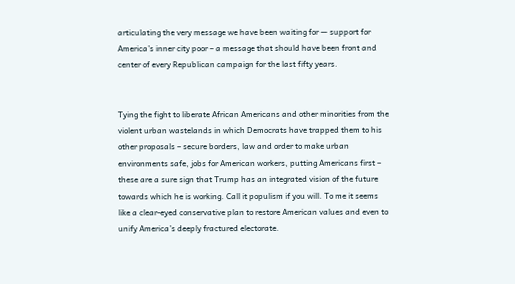articulating the very message we have been waiting for — support for America’s inner city poor – a message that should have been front and center of every Republican campaign for the last fifty years.


Tying the fight to liberate African Americans and other minorities from the violent urban wastelands in which Democrats have trapped them to his other proposals – secure borders, law and order to make urban environments safe, jobs for American workers, putting Americans first – these are a sure sign that Trump has an integrated vision of the future towards which he is working. Call it populism if you will. To me it seems like a clear-eyed conservative plan to restore American values and even to unify America’s deeply fractured electorate.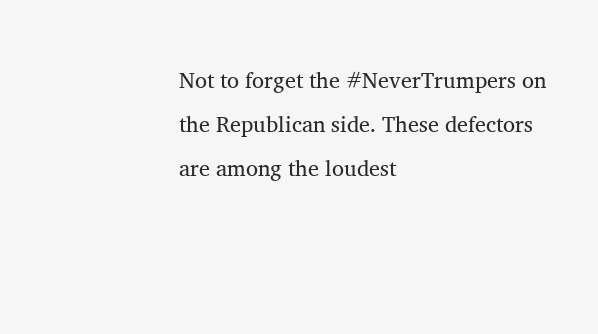Not to forget the #NeverTrumpers on the Republican side. These defectors are among the loudest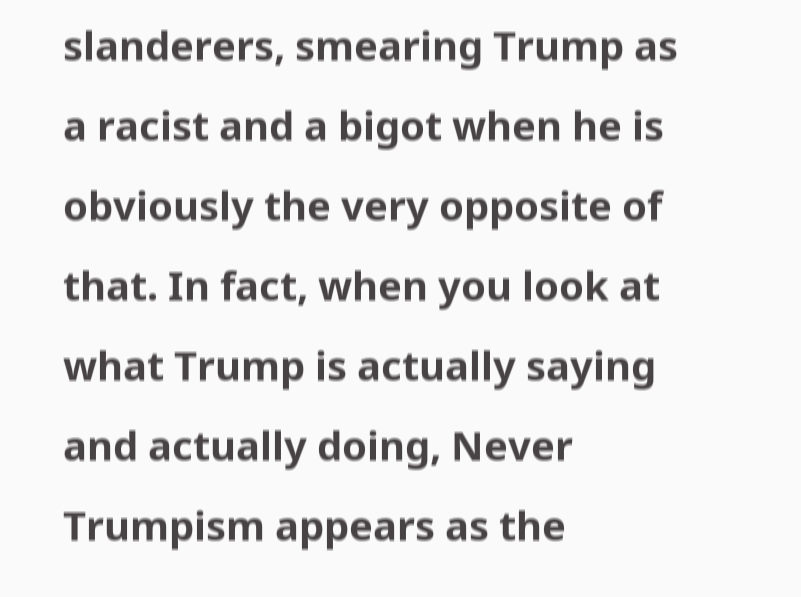slanderers, smearing Trump as a racist and a bigot when he is obviously the very opposite of that. In fact, when you look at what Trump is actually saying and actually doing, Never Trumpism appears as the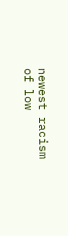newest racism of low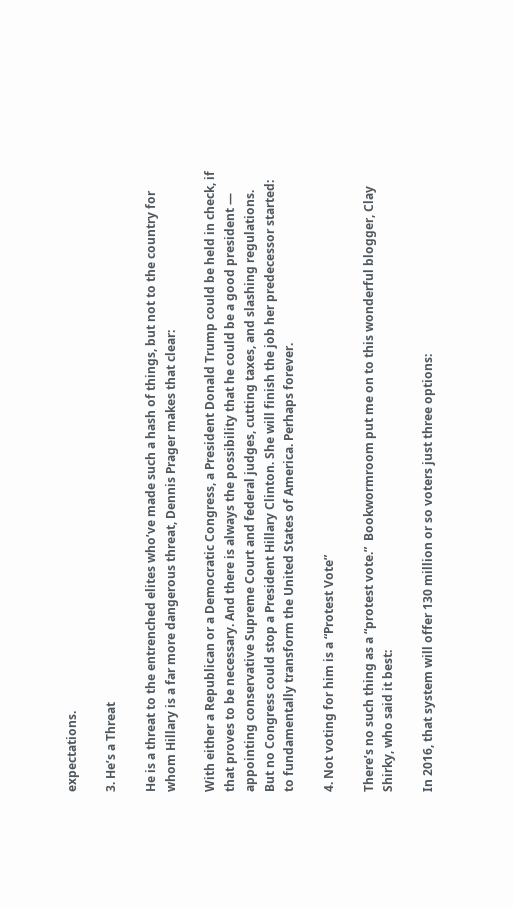expectations.

3. He’s a Threat

He is a threat to the entrenched elites who’ve made such a hash of things, but not to the country for whom Hillary is a far more dangerous threat, Dennis Prager makes that clear:

With either a Republican or a Democratic Congress, a President Donald Trump could be held in check, if that proves to be necessary. And there is always the possibility that he could be a good president — appointing conservative Supreme Court and federal judges, cutting taxes, and slashing regulations. But no Congress could stop a President Hillary Clinton. She will finish the job her predecessor started: to fundamentally transform the United States of America. Perhaps forever.

4. Not voting for him is a “Protest Vote”

There’s no such thing as a “protest vote.”  Bookwormroom put me on to this wonderful blogger, Clay Shirky, who said it best:

In 2016, that system will offer 130 million or so voters just three options: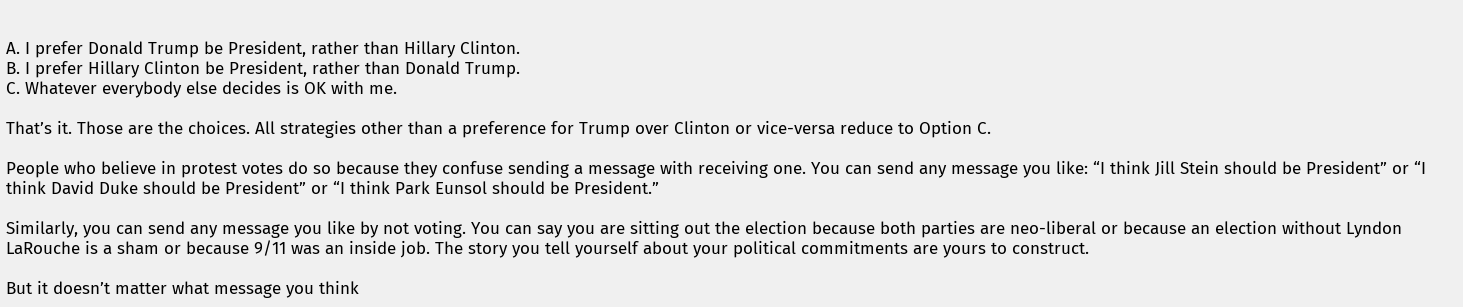A. I prefer Donald Trump be President, rather than Hillary Clinton.
B. I prefer Hillary Clinton be President, rather than Donald Trump.
C. Whatever everybody else decides is OK with me.

That’s it. Those are the choices. All strategies other than a preference for Trump over Clinton or vice-versa reduce to Option C.

People who believe in protest votes do so because they confuse sending a message with receiving one. You can send any message you like: “I think Jill Stein should be President” or “I think David Duke should be President” or “I think Park Eunsol should be President.”

Similarly, you can send any message you like by not voting. You can say you are sitting out the election because both parties are neo-liberal or because an election without Lyndon LaRouche is a sham or because 9/11 was an inside job. The story you tell yourself about your political commitments are yours to construct.

But it doesn’t matter what message you think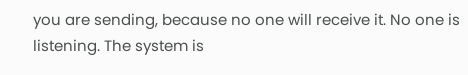you are sending, because no one will receive it. No one is listening. The system is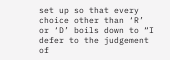set up so that every choice other than ‘R’ or ‘D’ boils down to “I defer to the judgement of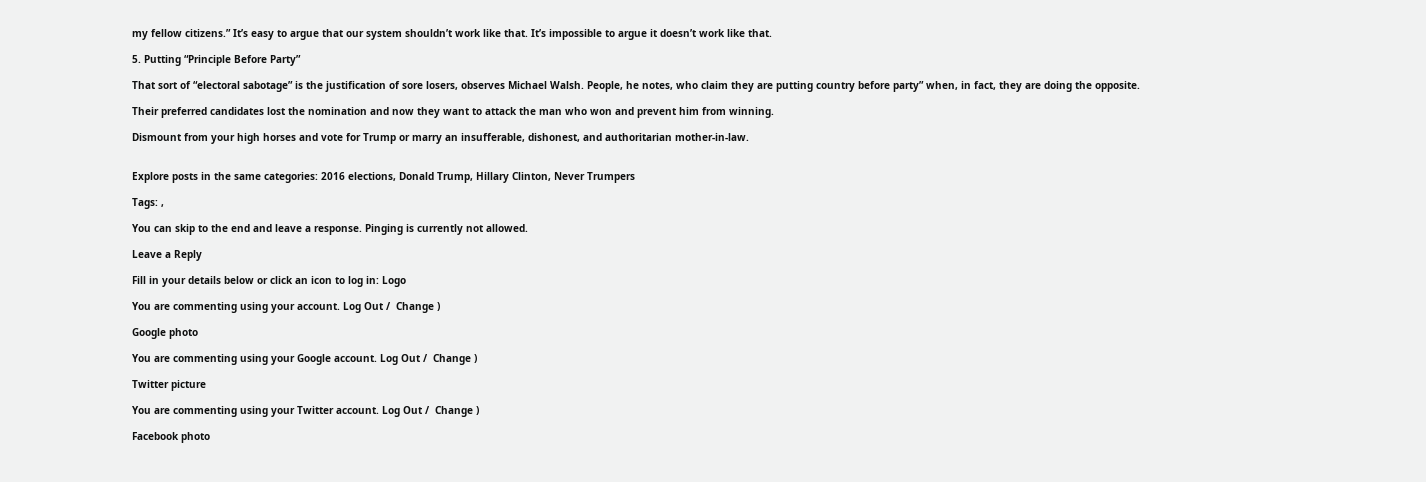my fellow citizens.” It’s easy to argue that our system shouldn’t work like that. It’s impossible to argue it doesn’t work like that.

5. Putting “Principle Before Party”

That sort of “electoral sabotage” is the justification of sore losers, observes Michael Walsh. People, he notes, who claim they are putting country before party” when, in fact, they are doing the opposite.

Their preferred candidates lost the nomination and now they want to attack the man who won and prevent him from winning.

Dismount from your high horses and vote for Trump or marry an insufferable, dishonest, and authoritarian mother-in-law.


Explore posts in the same categories: 2016 elections, Donald Trump, Hillary Clinton, Never Trumpers

Tags: ,

You can skip to the end and leave a response. Pinging is currently not allowed.

Leave a Reply

Fill in your details below or click an icon to log in: Logo

You are commenting using your account. Log Out /  Change )

Google photo

You are commenting using your Google account. Log Out /  Change )

Twitter picture

You are commenting using your Twitter account. Log Out /  Change )

Facebook photo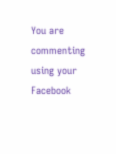You are commenting using your Facebook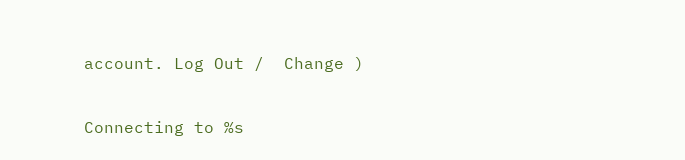account. Log Out /  Change )

Connecting to %s